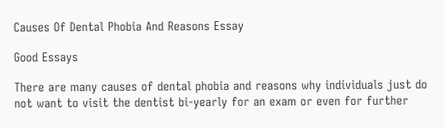Causes Of Dental Phobia And Reasons Essay

Good Essays

There are many causes of dental phobia and reasons why individuals just do not want to visit the dentist bi-yearly for an exam or even for further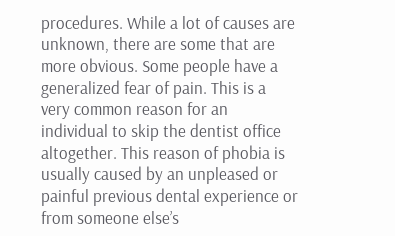procedures. While a lot of causes are unknown, there are some that are more obvious. Some people have a generalized fear of pain. This is a very common reason for an individual to skip the dentist office altogether. This reason of phobia is usually caused by an unpleased or painful previous dental experience or from someone else’s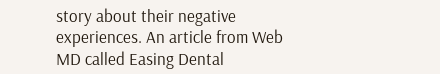story about their negative experiences. An article from Web MD called Easing Dental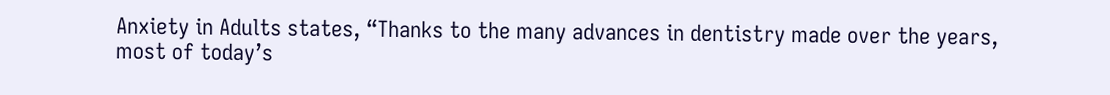Anxiety in Adults states, “Thanks to the many advances in dentistry made over the years, most of today’s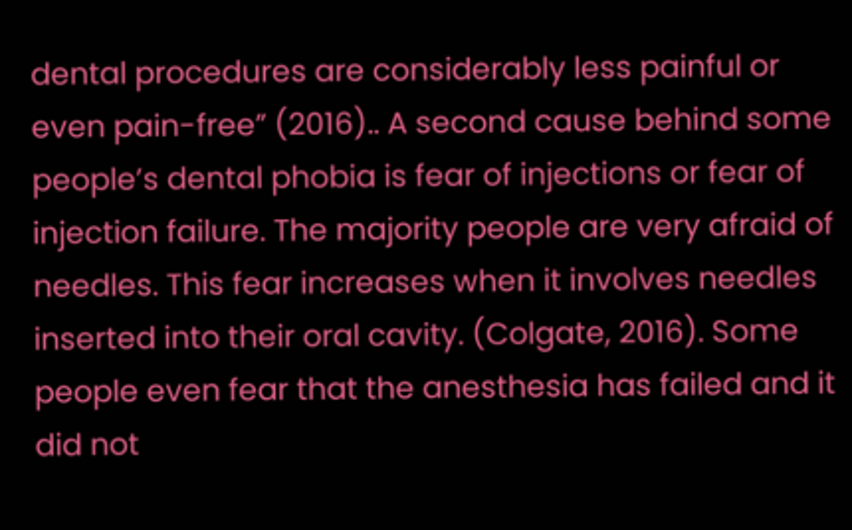dental procedures are considerably less painful or even pain-free” (2016).. A second cause behind some people’s dental phobia is fear of injections or fear of injection failure. The majority people are very afraid of needles. This fear increases when it involves needles inserted into their oral cavity. (Colgate, 2016). Some people even fear that the anesthesia has failed and it did not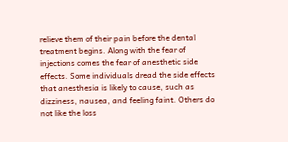relieve them of their pain before the dental treatment begins. Along with the fear of injections comes the fear of anesthetic side effects. Some individuals dread the side effects that anesthesia is likely to cause, such as dizziness, nausea, and feeling faint. Others do not like the loss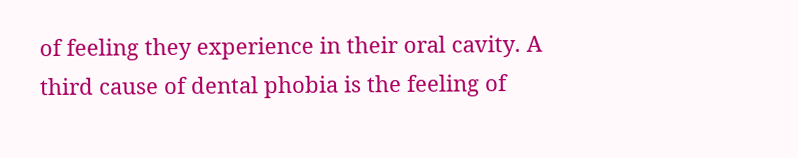of feeling they experience in their oral cavity. A third cause of dental phobia is the feeling of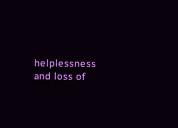helplessness and loss of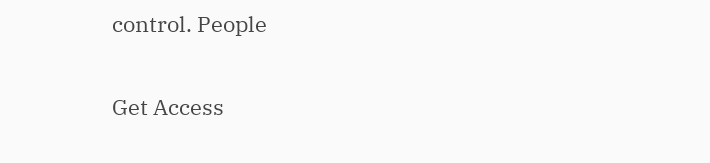control. People

Get Access